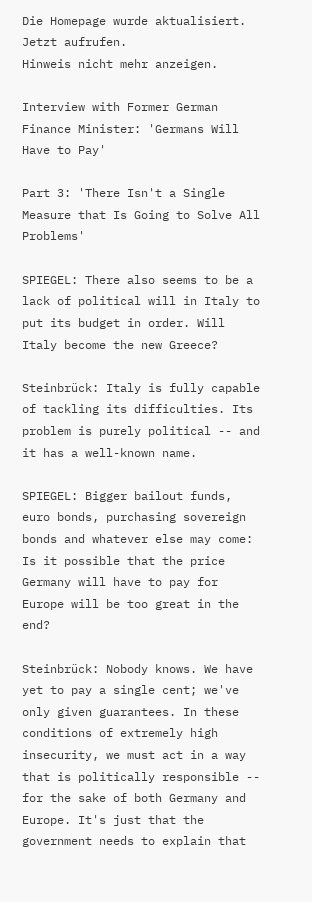Die Homepage wurde aktualisiert. Jetzt aufrufen.
Hinweis nicht mehr anzeigen.

Interview with Former German Finance Minister: 'Germans Will Have to Pay'

Part 3: 'There Isn't a Single Measure that Is Going to Solve All Problems'

SPIEGEL: There also seems to be a lack of political will in Italy to put its budget in order. Will Italy become the new Greece?

Steinbrück: Italy is fully capable of tackling its difficulties. Its problem is purely political -- and it has a well-known name.

SPIEGEL: Bigger bailout funds, euro bonds, purchasing sovereign bonds and whatever else may come: Is it possible that the price Germany will have to pay for Europe will be too great in the end?

Steinbrück: Nobody knows. We have yet to pay a single cent; we've only given guarantees. In these conditions of extremely high insecurity, we must act in a way that is politically responsible -- for the sake of both Germany and Europe. It's just that the government needs to explain that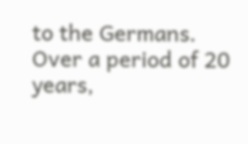to the Germans. Over a period of 20 years,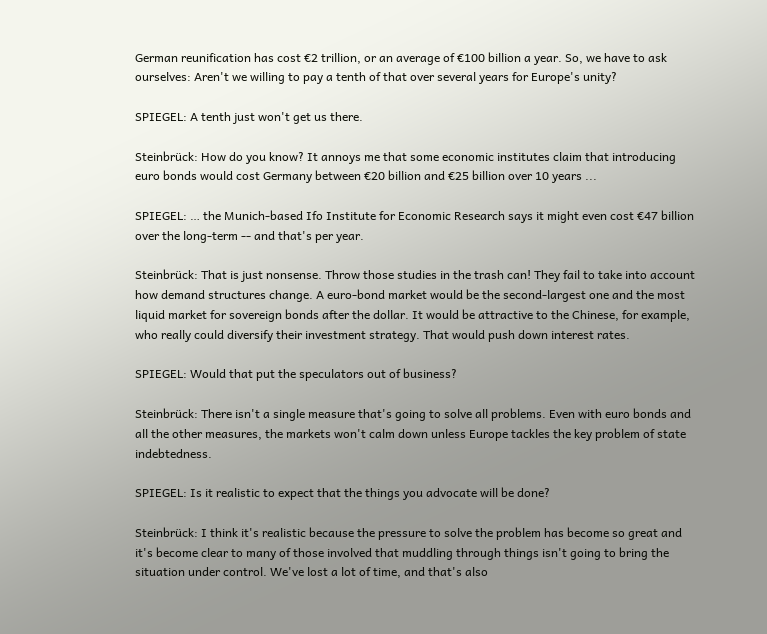German reunification has cost €2 trillion, or an average of €100 billion a year. So, we have to ask ourselves: Aren't we willing to pay a tenth of that over several years for Europe's unity?

SPIEGEL: A tenth just won't get us there.

Steinbrück: How do you know? It annoys me that some economic institutes claim that introducing euro bonds would cost Germany between €20 billion and €25 billion over 10 years ...

SPIEGEL: … the Munich-based Ifo Institute for Economic Research says it might even cost €47 billion over the long-term -- and that's per year.

Steinbrück: That is just nonsense. Throw those studies in the trash can! They fail to take into account how demand structures change. A euro-bond market would be the second-largest one and the most liquid market for sovereign bonds after the dollar. It would be attractive to the Chinese, for example, who really could diversify their investment strategy. That would push down interest rates.

SPIEGEL: Would that put the speculators out of business?

Steinbrück: There isn't a single measure that's going to solve all problems. Even with euro bonds and all the other measures, the markets won't calm down unless Europe tackles the key problem of state indebtedness.

SPIEGEL: Is it realistic to expect that the things you advocate will be done?

Steinbrück: I think it's realistic because the pressure to solve the problem has become so great and it's become clear to many of those involved that muddling through things isn't going to bring the situation under control. We've lost a lot of time, and that's also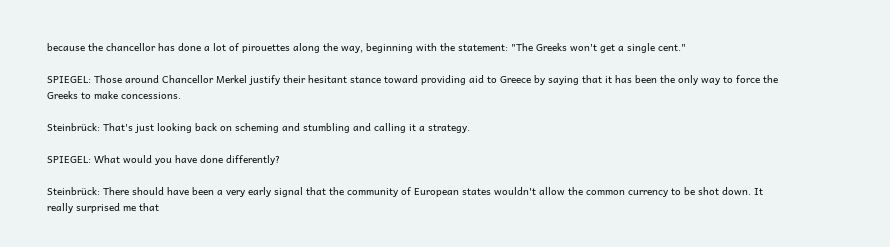because the chancellor has done a lot of pirouettes along the way, beginning with the statement: "The Greeks won't get a single cent."

SPIEGEL: Those around Chancellor Merkel justify their hesitant stance toward providing aid to Greece by saying that it has been the only way to force the Greeks to make concessions.

Steinbrück: That's just looking back on scheming and stumbling and calling it a strategy.

SPIEGEL: What would you have done differently?

Steinbrück: There should have been a very early signal that the community of European states wouldn't allow the common currency to be shot down. It really surprised me that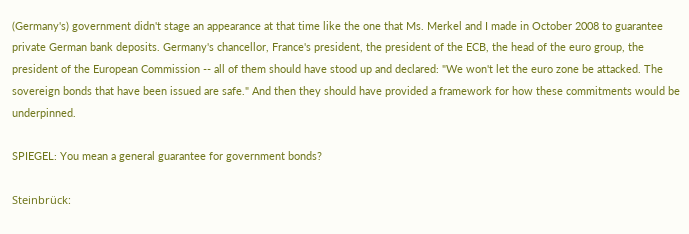(Germany's) government didn't stage an appearance at that time like the one that Ms. Merkel and I made in October 2008 to guarantee private German bank deposits. Germany's chancellor, France's president, the president of the ECB, the head of the euro group, the president of the European Commission -- all of them should have stood up and declared: "We won't let the euro zone be attacked. The sovereign bonds that have been issued are safe." And then they should have provided a framework for how these commitments would be underpinned.

SPIEGEL: You mean a general guarantee for government bonds?

Steinbrück: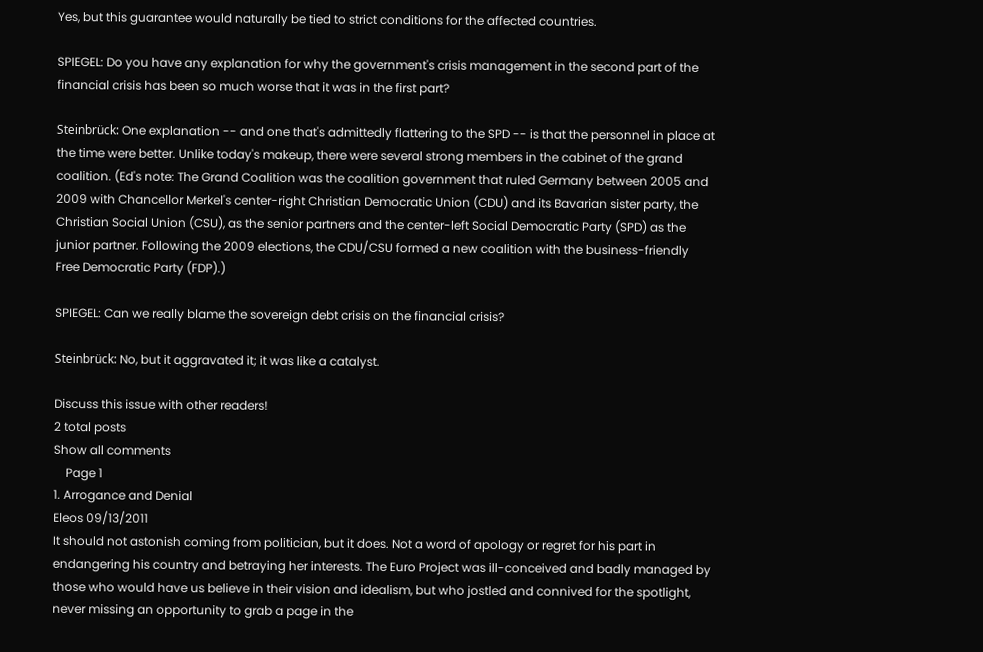Yes, but this guarantee would naturally be tied to strict conditions for the affected countries.

SPIEGEL: Do you have any explanation for why the government's crisis management in the second part of the financial crisis has been so much worse that it was in the first part?

Steinbrück: One explanation -- and one that's admittedly flattering to the SPD -- is that the personnel in place at the time were better. Unlike today's makeup, there were several strong members in the cabinet of the grand coalition. (Ed's note: The Grand Coalition was the coalition government that ruled Germany between 2005 and 2009 with Chancellor Merkel's center-right Christian Democratic Union (CDU) and its Bavarian sister party, the Christian Social Union (CSU), as the senior partners and the center-left Social Democratic Party (SPD) as the junior partner. Following the 2009 elections, the CDU/CSU formed a new coalition with the business-friendly Free Democratic Party (FDP).)

SPIEGEL: Can we really blame the sovereign debt crisis on the financial crisis?

Steinbrück: No, but it aggravated it; it was like a catalyst.

Discuss this issue with other readers!
2 total posts
Show all comments
    Page 1
1. Arrogance and Denial
Eleos 09/13/2011
It should not astonish coming from politician, but it does. Not a word of apology or regret for his part in endangering his country and betraying her interests. The Euro Project was ill-conceived and badly managed by those who would have us believe in their vision and idealism, but who jostled and connived for the spotlight, never missing an opportunity to grab a page in the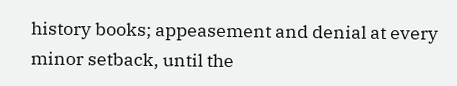history books; appeasement and denial at every minor setback, until the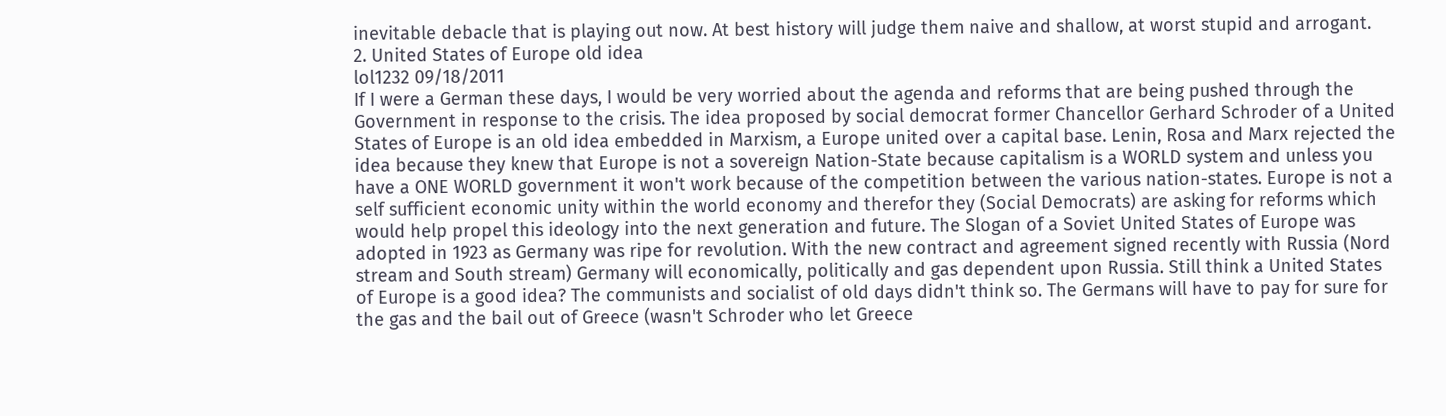inevitable debacle that is playing out now. At best history will judge them naive and shallow, at worst stupid and arrogant.
2. United States of Europe old idea
lol1232 09/18/2011
If I were a German these days, I would be very worried about the agenda and reforms that are being pushed through the Government in response to the crisis. The idea proposed by social democrat former Chancellor Gerhard Schroder of a United States of Europe is an old idea embedded in Marxism, a Europe united over a capital base. Lenin, Rosa and Marx rejected the idea because they knew that Europe is not a sovereign Nation-State because capitalism is a WORLD system and unless you have a ONE WORLD government it won't work because of the competition between the various nation-states. Europe is not a self sufficient economic unity within the world economy and therefor they (Social Democrats) are asking for reforms which would help propel this ideology into the next generation and future. The Slogan of a Soviet United States of Europe was adopted in 1923 as Germany was ripe for revolution. With the new contract and agreement signed recently with Russia (Nord stream and South stream) Germany will economically, politically and gas dependent upon Russia. Still think a United States of Europe is a good idea? The communists and socialist of old days didn't think so. The Germans will have to pay for sure for the gas and the bail out of Greece (wasn't Schroder who let Greece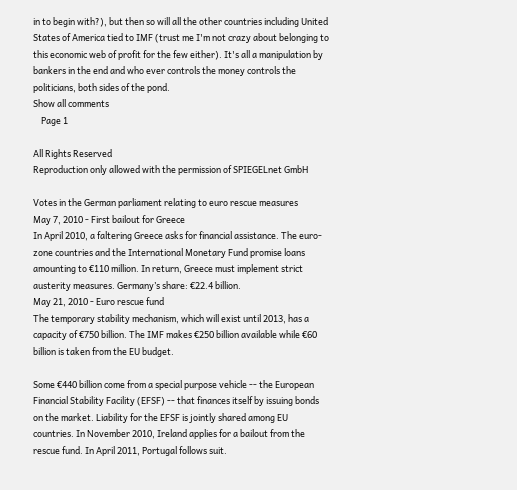in to begin with?), but then so will all the other countries including United States of America tied to IMF (trust me I'm not crazy about belonging to this economic web of profit for the few either). It's all a manipulation by bankers in the end and who ever controls the money controls the politicians, both sides of the pond.
Show all comments
    Page 1

All Rights Reserved
Reproduction only allowed with the permission of SPIEGELnet GmbH

Votes in the German parliament relating to euro rescue measures
May 7, 2010 - First bailout for Greece
In April 2010, a faltering Greece asks for financial assistance. The euro-zone countries and the International Monetary Fund promise loans amounting to €110 million. In return, Greece must implement strict austerity measures. Germany’s share: €22.4 billion.
May 21, 2010 - Euro rescue fund
The temporary stability mechanism, which will exist until 2013, has a capacity of €750 billion. The IMF makes €250 billion available while €60 billion is taken from the EU budget.

Some €440 billion come from a special purpose vehicle -- the European Financial Stability Facility (EFSF) -- that finances itself by issuing bonds on the market. Liability for the EFSF is jointly shared among EU countries. In November 2010, Ireland applies for a bailout from the rescue fund. In April 2011, Portugal follows suit.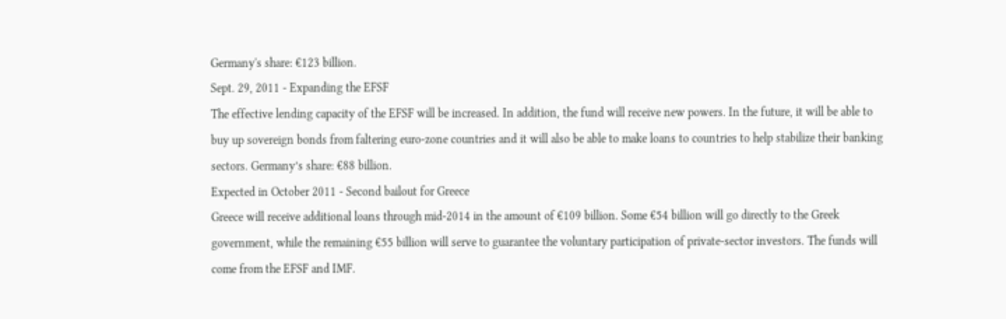Germany's share: €123 billion.
Sept. 29, 2011 - Expanding the EFSF
The effective lending capacity of the EFSF will be increased. In addition, the fund will receive new powers. In the future, it will be able to buy up sovereign bonds from faltering euro-zone countries and it will also be able to make loans to countries to help stabilize their banking sectors. Germany’s share: €88 billion.
Expected in October 2011 - Second bailout for Greece
Greece will receive additional loans through mid-2014 in the amount of €109 billion. Some €54 billion will go directly to the Greek government, while the remaining €55 billion will serve to guarantee the voluntary participation of private-sector investors. The funds will come from the EFSF and IMF.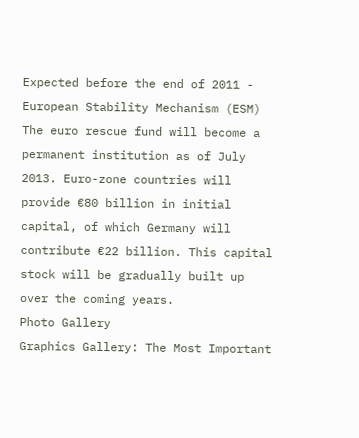Expected before the end of 2011 - European Stability Mechanism (ESM)
The euro rescue fund will become a permanent institution as of July 2013. Euro-zone countries will provide €80 billion in initial capital, of which Germany will contribute €22 billion. This capital stock will be gradually built up over the coming years.
Photo Gallery
Graphics Gallery: The Most Important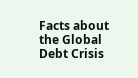Facts about the Global Debt Crisis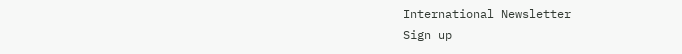International Newsletter
Sign up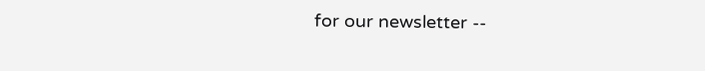for our newsletter --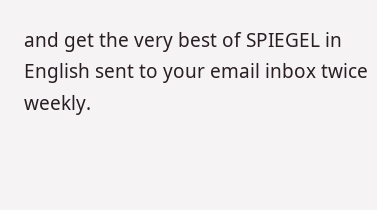and get the very best of SPIEGEL in English sent to your email inbox twice weekly.